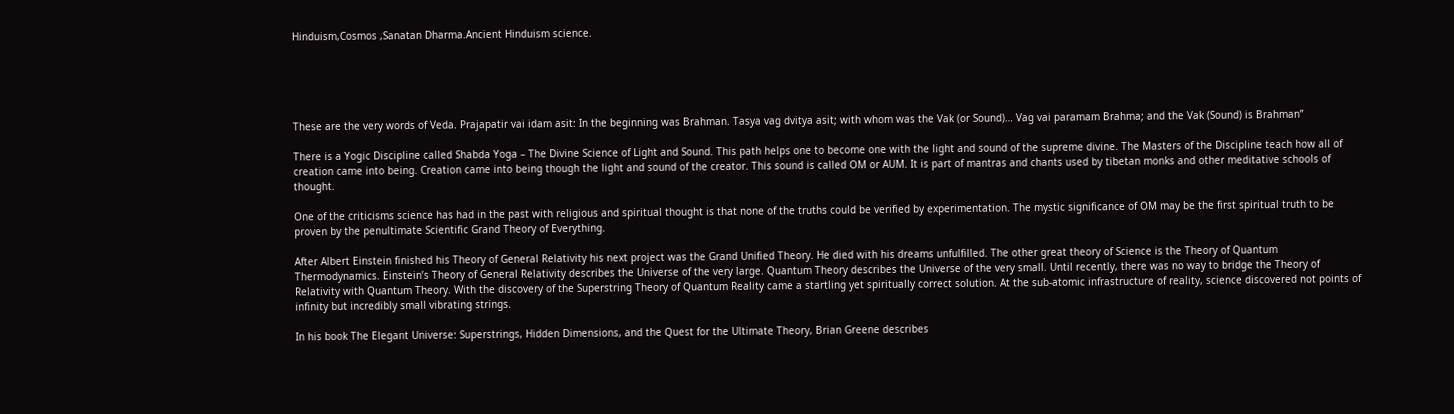Hinduism,Cosmos ,Sanatan Dharma.Ancient Hinduism science.





These are the very words of Veda. Prajapatir vai idam asit: In the beginning was Brahman. Tasya vag dvitya asit; with whom was the Vak (or Sound)… Vag vai paramam Brahma; and the Vak (Sound) is Brahman”

There is a Yogic Discipline called Shabda Yoga – The Divine Science of Light and Sound. This path helps one to become one with the light and sound of the supreme divine. The Masters of the Discipline teach how all of creation came into being. Creation came into being though the light and sound of the creator. This sound is called OM or AUM. It is part of mantras and chants used by tibetan monks and other meditative schools of thought.

One of the criticisms science has had in the past with religious and spiritual thought is that none of the truths could be verified by experimentation. The mystic significance of OM may be the first spiritual truth to be proven by the penultimate Scientific Grand Theory of Everything.

After Albert Einstein finished his Theory of General Relativity his next project was the Grand Unified Theory. He died with his dreams unfulfilled. The other great theory of Science is the Theory of Quantum Thermodynamics. Einstein’s Theory of General Relativity describes the Universe of the very large. Quantum Theory describes the Universe of the very small. Until recently, there was no way to bridge the Theory of Relativity with Quantum Theory. With the discovery of the Superstring Theory of Quantum Reality came a startling yet spiritually correct solution. At the sub-atomic infrastructure of reality, science discovered not points of infinity but incredibly small vibrating strings.

In his book The Elegant Universe: Superstrings, Hidden Dimensions, and the Quest for the Ultimate Theory, Brian Greene describes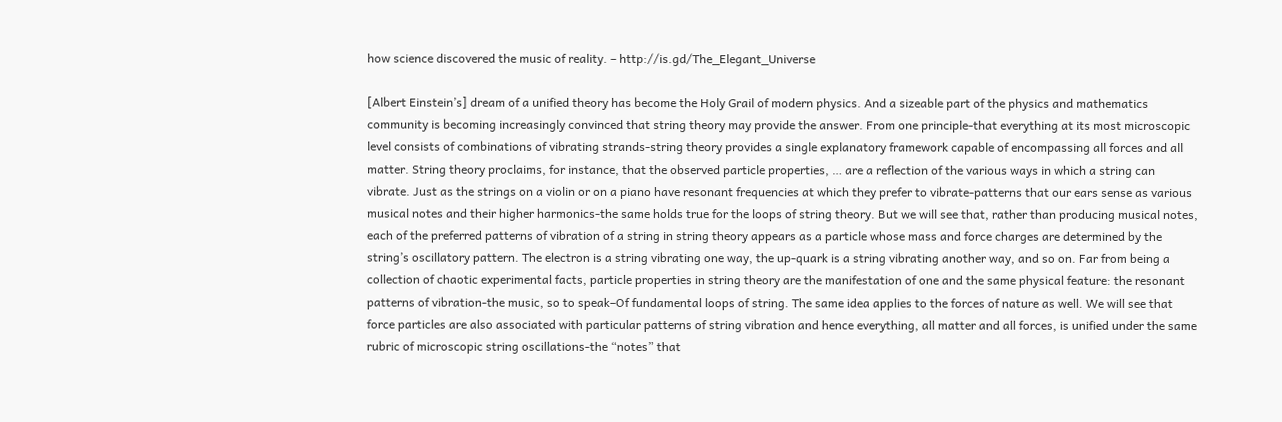how science discovered the music of reality. – http://is.gd/The_Elegant_Universe

[Albert Einstein’s] dream of a unified theory has become the Holy Grail of modern physics. And a sizeable part of the physics and mathematics community is becoming increasingly convinced that string theory may provide the answer. From one principle-that everything at its most microscopic level consists of combinations of vibrating strands-string theory provides a single explanatory framework capable of encompassing all forces and all matter. String theory proclaims, for instance, that the observed particle properties, … are a reflection of the various ways in which a string can vibrate. Just as the strings on a violin or on a piano have resonant frequencies at which they prefer to vibrate-patterns that our ears sense as various musical notes and their higher harmonics-the same holds true for the loops of string theory. But we will see that, rather than producing musical notes, each of the preferred patterns of vibration of a string in string theory appears as a particle whose mass and force charges are determined by the string’s oscillatory pattern. The electron is a string vibrating one way, the up-quark is a string vibrating another way, and so on. Far from being a collection of chaotic experimental facts, particle properties in string theory are the manifestation of one and the same physical feature: the resonant patterns of vibration-the music, so to speak–Of fundamental loops of string. The same idea applies to the forces of nature as well. We will see that force particles are also associated with particular patterns of string vibration and hence everything, all matter and all forces, is unified under the same rubric of microscopic string oscillations-the “notes” that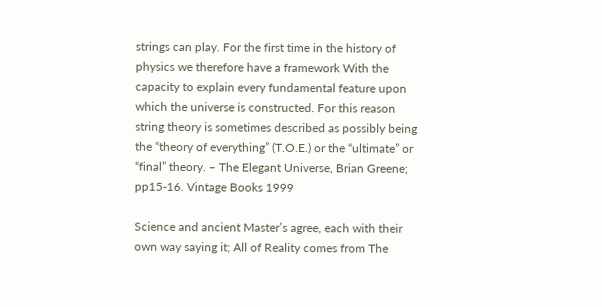strings can play. For the first time in the history of physics we therefore have a framework With the capacity to explain every fundamental feature upon which the universe is constructed. For this reason string theory is sometimes described as possibly being the “theory of everything” (T.O.E.) or the “ultimate” or “final” theory. – The Elegant Universe, Brian Greene; pp15-16. Vintage Books 1999

Science and ancient Master’s agree, each with their own way saying it; All of Reality comes from The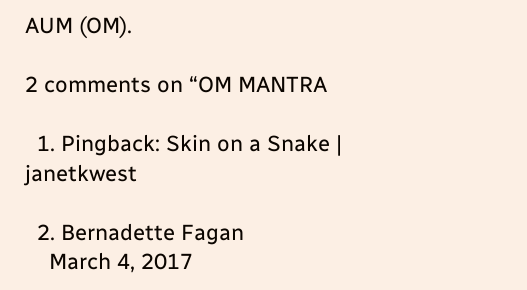AUM (OM).

2 comments on “OM MANTRA

  1. Pingback: Skin on a Snake | janetkwest

  2. Bernadette Fagan
    March 4, 2017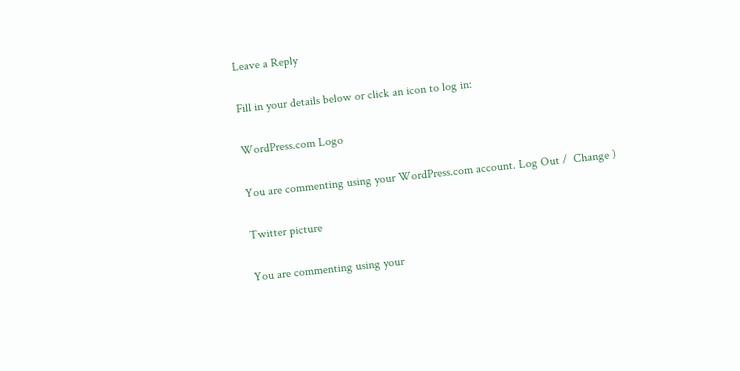Leave a Reply

Fill in your details below or click an icon to log in:

WordPress.com Logo

You are commenting using your WordPress.com account. Log Out /  Change )

Twitter picture

You are commenting using your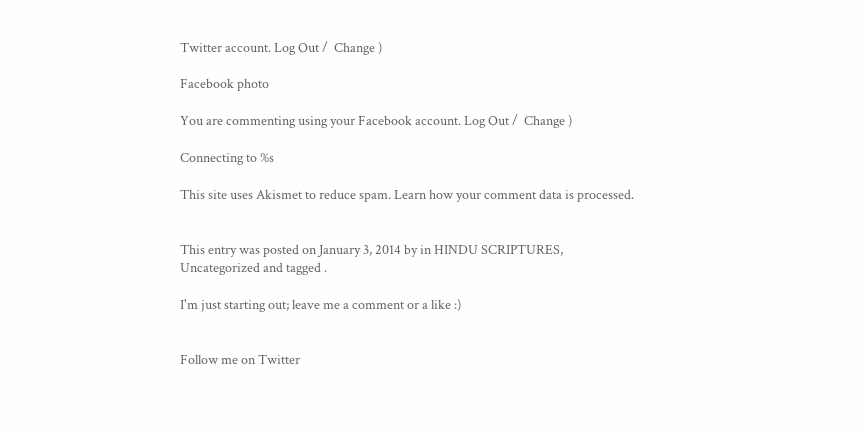Twitter account. Log Out /  Change )

Facebook photo

You are commenting using your Facebook account. Log Out /  Change )

Connecting to %s

This site uses Akismet to reduce spam. Learn how your comment data is processed.


This entry was posted on January 3, 2014 by in HINDU SCRIPTURES, Uncategorized and tagged .

I'm just starting out; leave me a comment or a like :)


Follow me on Twitter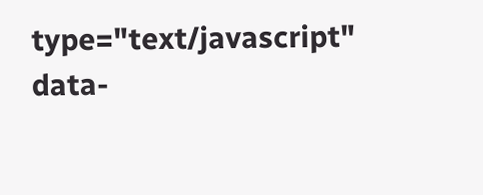type="text/javascript" data-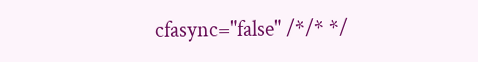cfasync="false" /*/* */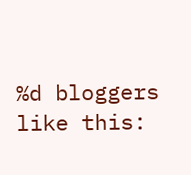%d bloggers like this: